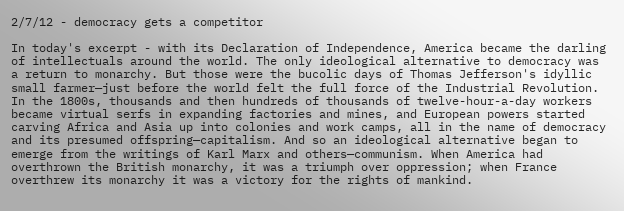2/7/12 - democracy gets a competitor

In today's excerpt - with its Declaration of Independence, America became the darling of intellectuals around the world. The only ideological alternative to democracy was a return to monarchy. But those were the bucolic days of Thomas Jefferson's idyllic small farmer—just before the world felt the full force of the Industrial Revolution. In the 1800s, thousands and then hundreds of thousands of twelve-hour-a-day workers became virtual serfs in expanding factories and mines, and European powers started carving Africa and Asia up into colonies and work camps, all in the name of democracy and its presumed offspring—capitalism. And so an ideological alternative began to emerge from the writings of Karl Marx and others—communism. When America had overthrown the British monarchy, it was a triumph over oppression; when France overthrew its monarchy it was a victory for the rights of mankind.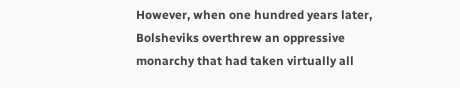However, when one hundred years later, Bolsheviks overthrew an oppressive monarchy that had taken virtually all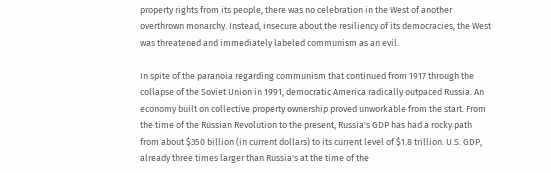property rights from its people, there was no celebration in the West of another overthrown monarchy. Instead, insecure about the resiliency of its democracies, the West was threatened and immediately labeled communism as an evil.

In spite of the paranoia regarding communism that continued from 1917 through the collapse of the Soviet Union in 1991, democratic America radically outpaced Russia. An economy built on collective property ownership proved unworkable from the start. From the time of the Russian Revolution to the present, Russia's GDP has had a rocky path from about $350 billion (in current dollars) to its current level of $1.8 trillion. U.S. GDP, already three times larger than Russia's at the time of the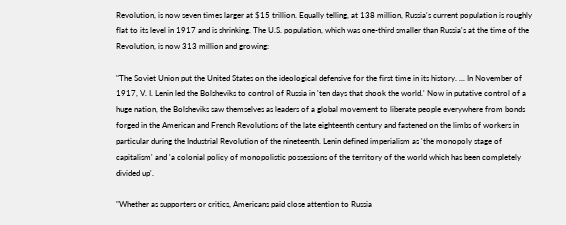Revolution, is now seven times larger at $15 trillion. Equally telling, at 138 million, Russia's current population is roughly flat to its level in 1917 and is shrinking. The U.S. population, which was one-third smaller than Russia's at the time of the Revolution, is now 313 million and growing:

"The Soviet Union put the United States on the ideological defensive for the first time in its history. ... In November of 1917, V. I. Lenin led the Bolsheviks to control of Russia in 'ten days that shook the world.' Now in putative control of a huge nation, the Bolsheviks saw themselves as leaders of a global movement to liberate people everywhere from bonds forged in the American and French Revolutions of the late eighteenth century and fastened on the limbs of workers in particular during the Industrial Revolution of the nineteenth. Lenin defined imperialism as 'the monopoly stage of capitalism' and 'a colonial policy of monopolistic possessions of the territory of the world which has been completely divided up'.

"Whether as supporters or critics, Americans paid close attention to Russia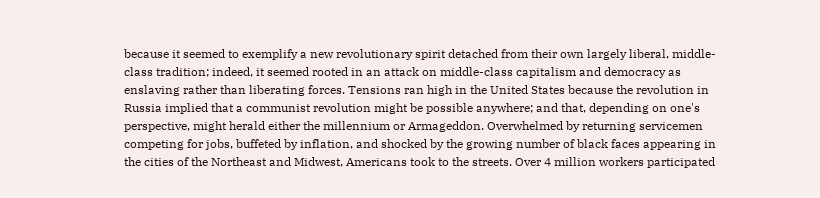because it seemed to exemplify a new revolutionary spirit detached from their own largely liberal, middle-class tradition; indeed, it seemed rooted in an attack on middle-class capitalism and democracy as enslaving rather than liberating forces. Tensions ran high in the United States because the revolution in Russia implied that a communist revolution might be possible anywhere; and that, depending on one's perspective, might herald either the millennium or Armageddon. Overwhelmed by returning servicemen competing for jobs, buffeted by inflation, and shocked by the growing number of black faces appearing in the cities of the Northeast and Midwest, Americans took to the streets. Over 4 million workers participated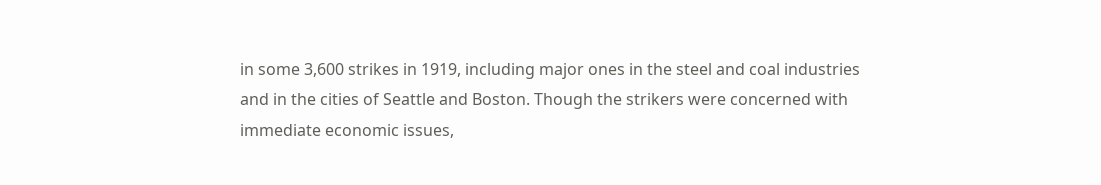in some 3,600 strikes in 1919, including major ones in the steel and coal industries and in the cities of Seattle and Boston. Though the strikers were concerned with immediate economic issues,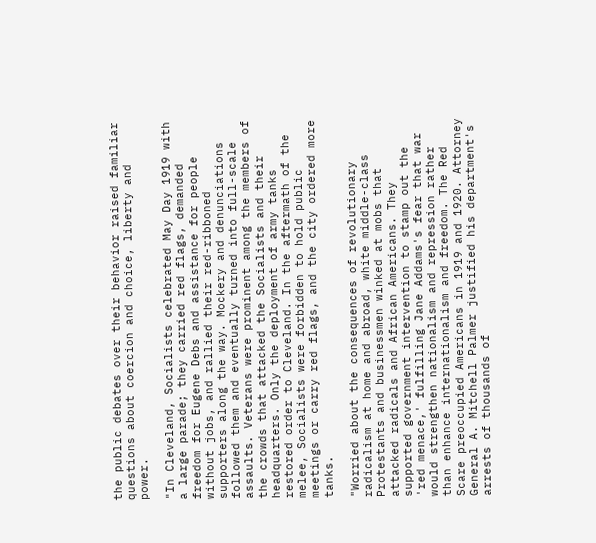the public debates over their behavior raised familiar questions about coercion and choice, liberty and power.

"In Cleveland, Socialists celebrated May Day 1919 with a large parade; they carried red flags, demanded freedom for Eugene Debs and assistance for people without jobs, and rallied their red-ribboned supporters along the way. Mockery and denunciations followed them and eventually turned into full-scale assaults. Veterans were prominent among the members of the crowds that attacked the Socialists and their headquarters. Only the deployment of army tanks restored order to Cleveland. In the aftermath of the melee, Socialists were forbidden to hold public meetings or carry red flags, and the city ordered more tanks.

"Worried about the consequences of revolutionary radicalism at home and abroad, white middle-class Protestants and businessmen winked at mobs that attacked radicals and African Americans. They supported government intervention to stamp out the 'red menace,' fulfilling Jane Addams's fear that war would strengthen nationalism and repression rather than enhance internationalism and freedom. The Red Scare preoccupied Americans in 1919 and 1920. Attorney General A. Mitchell Palmer justified his department's arrests of thousands of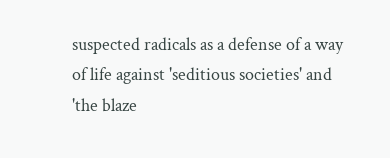suspected radicals as a defense of a way of life against 'seditious societies' and 'the blaze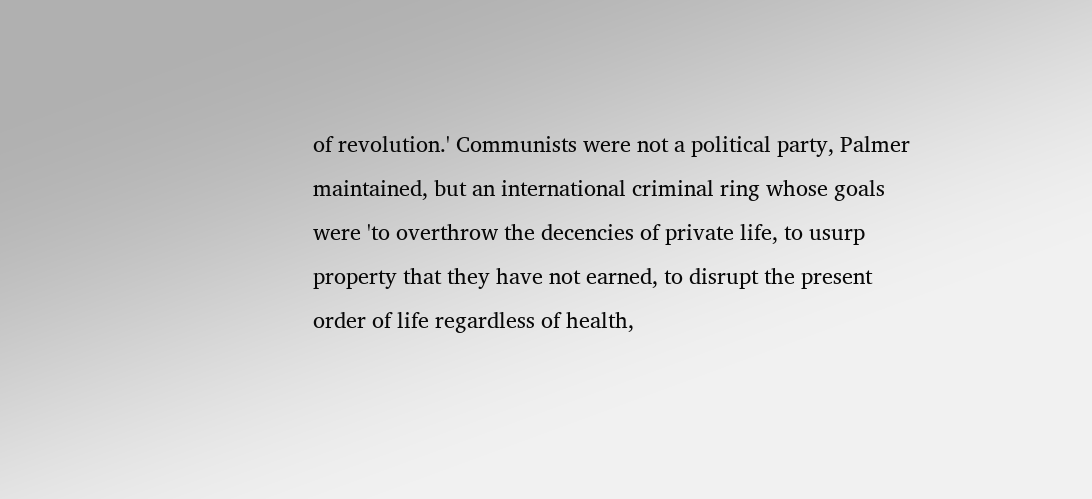of revolution.' Communists were not a political party, Palmer maintained, but an international criminal ring whose goals were 'to overthrow the decencies of private life, to usurp property that they have not earned, to disrupt the present order of life regardless of health,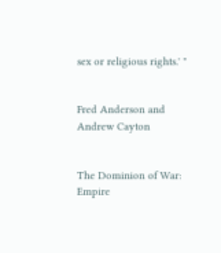sex or religious rights.' "


Fred Anderson and Andrew Cayton


The Dominion of War: Empire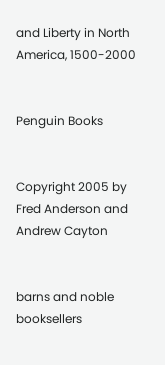and Liberty in North America, 1500-2000


Penguin Books


Copyright 2005 by Fred Anderson and Andrew Cayton


barns and noble booksellers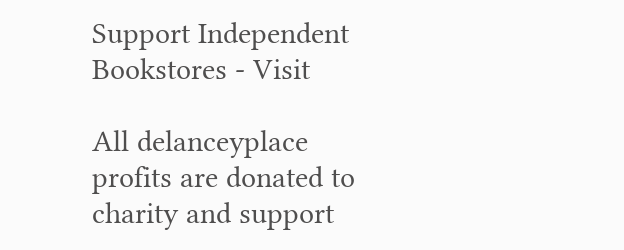Support Independent Bookstores - Visit

All delanceyplace profits are donated to charity and support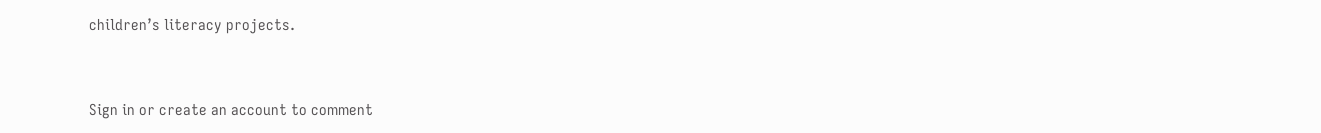children’s literacy projects.


Sign in or create an account to comment